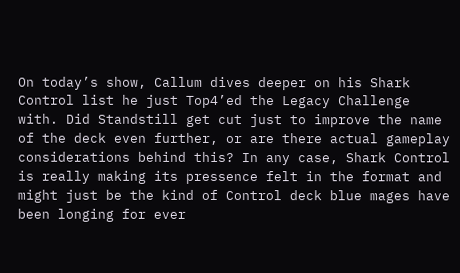On today’s show, Callum dives deeper on his Shark Control list he just Top4’ed the Legacy Challenge with. Did Standstill get cut just to improve the name of the deck even further, or are there actual gameplay considerations behind this? In any case, Shark Control is really making its pressence felt in the format and might just be the kind of Control deck blue mages have been longing for ever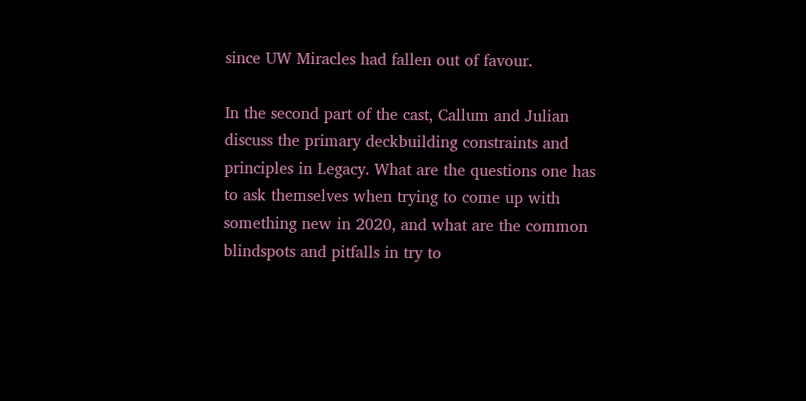since UW Miracles had fallen out of favour.

In the second part of the cast, Callum and Julian discuss the primary deckbuilding constraints and principles in Legacy. What are the questions one has to ask themselves when trying to come up with something new in 2020, and what are the common blindspots and pitfalls in try to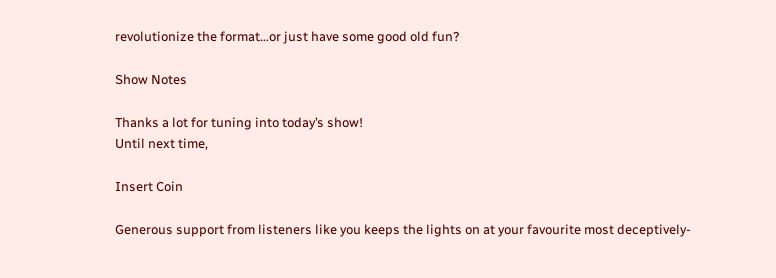revolutionize the format…or just have some good old fun?

Show Notes

Thanks a lot for tuning into today’s show!
Until next time,

Insert Coin

Generous support from listeners like you keeps the lights on at your favourite most deceptively-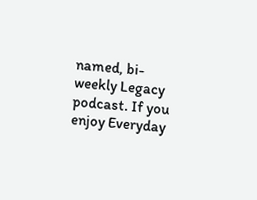named, bi-weekly Legacy podcast. If you enjoy Everyday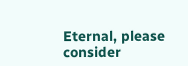Eternal, please consider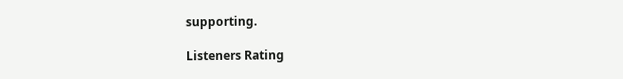supporting.

Listeners Rating